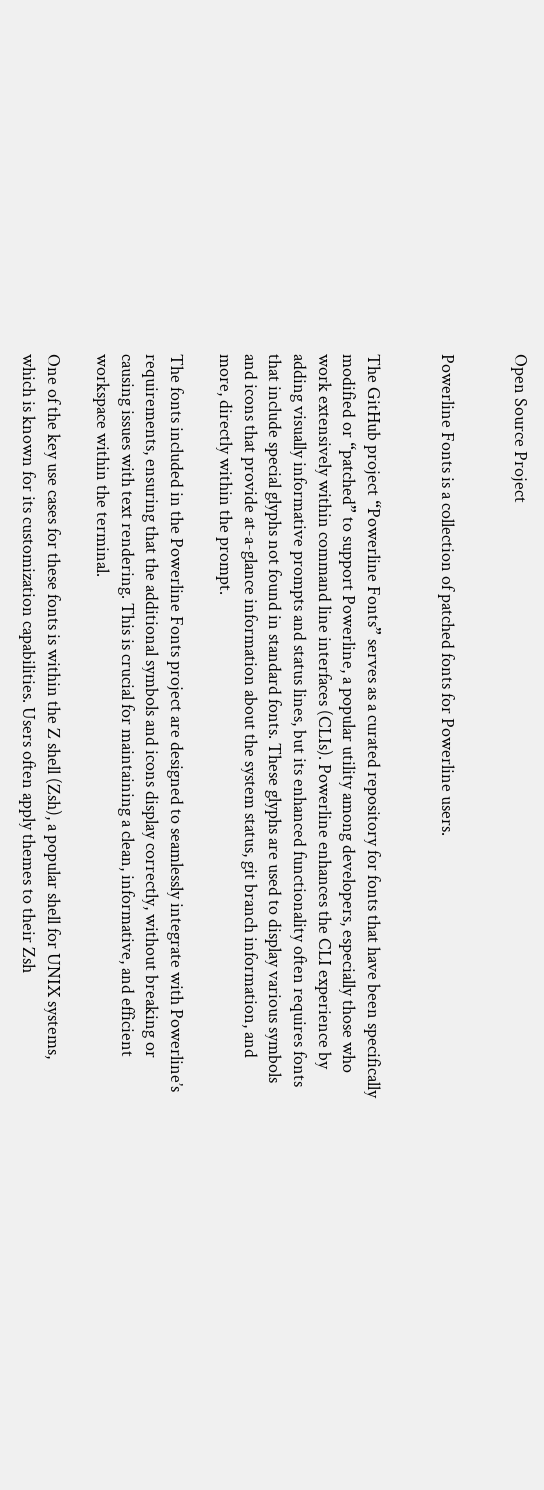Open Source Project


Powerline Fonts is a collection of patched fonts for Powerline users.


The GitHub project “Powerline Fonts” serves as a curated repository for fonts that have been specifically modified or “patched” to support Powerline, a popular utility among developers, especially those who work extensively within command line interfaces (CLIs). Powerline enhances the CLI experience by adding visually informative prompts and status lines, but its enhanced functionality often requires fonts that include special glyphs not found in standard fonts. These glyphs are used to display various symbols and icons that provide at-a-glance information about the system status, git branch information, and more, directly within the prompt.

The fonts included in the Powerline Fonts project are designed to seamlessly integrate with Powerline’s requirements, ensuring that the additional symbols and icons display correctly, without breaking or causing issues with text rendering. This is crucial for maintaining a clean, informative, and efficient workspace within the terminal.

One of the key use cases for these fonts is within the Z shell (Zsh), a popular shell for UNIX systems, which is known for its customization capabilities. Users often apply themes to their Zsh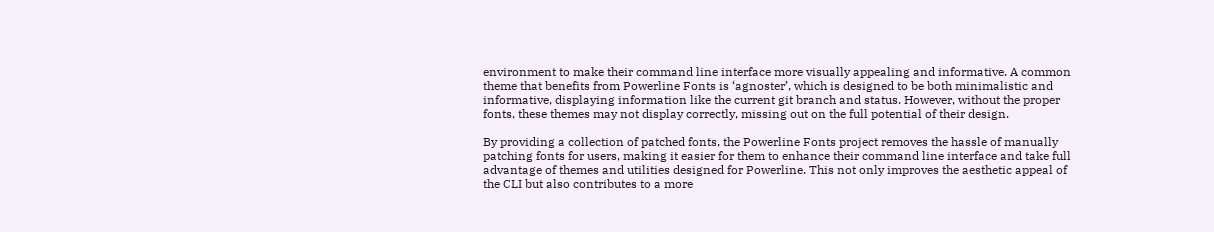environment to make their command line interface more visually appealing and informative. A common theme that benefits from Powerline Fonts is ‘agnoster’, which is designed to be both minimalistic and informative, displaying information like the current git branch and status. However, without the proper fonts, these themes may not display correctly, missing out on the full potential of their design.

By providing a collection of patched fonts, the Powerline Fonts project removes the hassle of manually patching fonts for users, making it easier for them to enhance their command line interface and take full advantage of themes and utilities designed for Powerline. This not only improves the aesthetic appeal of the CLI but also contributes to a more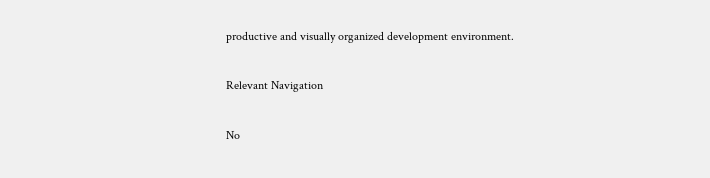productive and visually organized development environment.

Relevant Navigation

No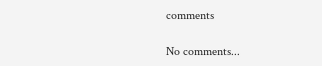comments

No comments...